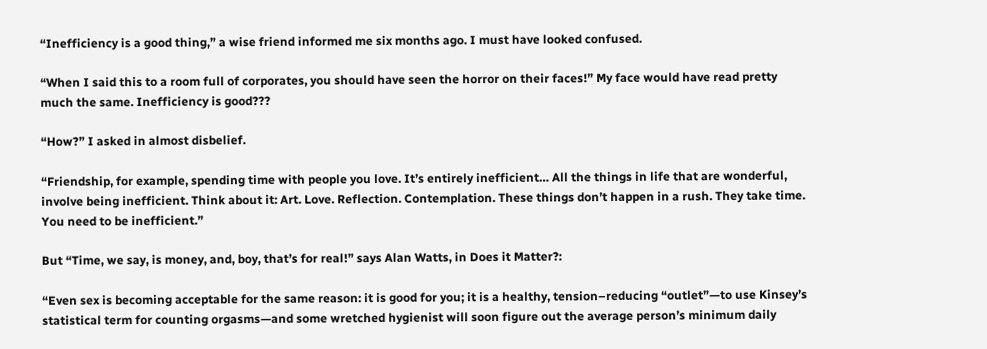“Inefficiency is a good thing,” a wise friend informed me six months ago. I must have looked confused.

“When I said this to a room full of corporates, you should have seen the horror on their faces!” My face would have read pretty much the same. Inefficiency is good???

“How?” I asked in almost disbelief.

“Friendship, for example, spending time with people you love. It’s entirely inefficient… All the things in life that are wonderful, involve being inefficient. Think about it: Art. Love. Reflection. Contemplation. These things don’t happen in a rush. They take time. You need to be inefficient.”

But “Time, we say, is money, and, boy, that’s for real!” says Alan Watts, in Does it Matter?:

“Even sex is becoming acceptable for the same reason: it is good for you; it is a healthy, tension–reducing “outlet”—to use Kinsey’s statistical term for counting orgasms—and some wretched hygienist will soon figure out the average person’s minimum daily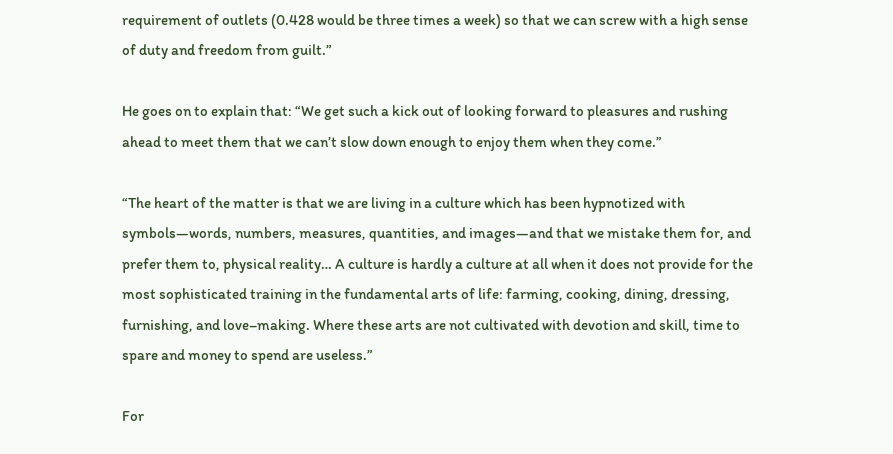requirement of outlets (0.428 would be three times a week) so that we can screw with a high sense of duty and freedom from guilt.”

He goes on to explain that: “We get such a kick out of looking forward to pleasures and rushing ahead to meet them that we can’t slow down enough to enjoy them when they come.”

“The heart of the matter is that we are living in a culture which has been hypnotized with symbols—words, numbers, measures, quantities, and images—and that we mistake them for, and prefer them to, physical reality… A culture is hardly a culture at all when it does not provide for the most sophisticated training in the fundamental arts of life: farming, cooking, dining, dressing, furnishing, and love–making. Where these arts are not cultivated with devotion and skill, time to spare and money to spend are useless.”

For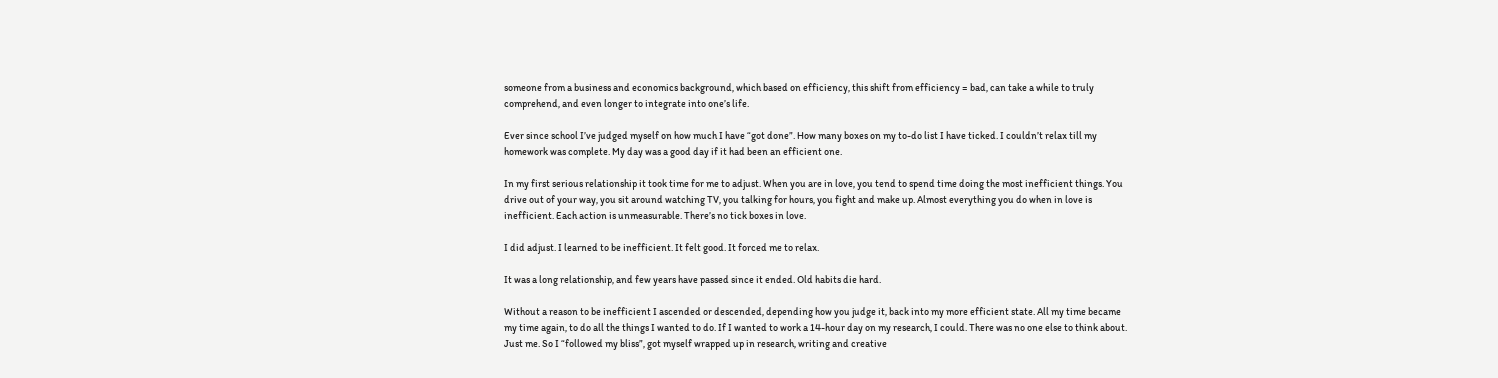someone from a business and economics background, which based on efficiency, this shift from efficiency = bad, can take a while to truly comprehend, and even longer to integrate into one’s life.

Ever since school I’ve judged myself on how much I have “got done”. How many boxes on my to-do list I have ticked. I couldn’t relax till my homework was complete. My day was a good day if it had been an efficient one.

In my first serious relationship it took time for me to adjust. When you are in love, you tend to spend time doing the most inefficient things. You drive out of your way, you sit around watching TV, you talking for hours, you fight and make up. Almost everything you do when in love is inefficient. Each action is unmeasurable. There’s no tick boxes in love.

I did adjust. I learned to be inefficient. It felt good. It forced me to relax.

It was a long relationship, and few years have passed since it ended. Old habits die hard.

Without a reason to be inefficient I ascended or descended, depending how you judge it, back into my more efficient state. All my time became my time again, to do all the things I wanted to do. If I wanted to work a 14-hour day on my research, I could. There was no one else to think about. Just me. So I “followed my bliss”, got myself wrapped up in research, writing and creative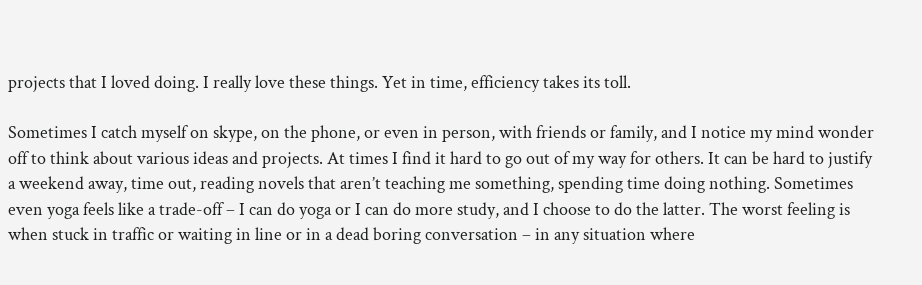projects that I loved doing. I really love these things. Yet in time, efficiency takes its toll.

Sometimes I catch myself on skype, on the phone, or even in person, with friends or family, and I notice my mind wonder off to think about various ideas and projects. At times I find it hard to go out of my way for others. It can be hard to justify a weekend away, time out, reading novels that aren’t teaching me something, spending time doing nothing. Sometimes even yoga feels like a trade-off – I can do yoga or I can do more study, and I choose to do the latter. The worst feeling is when stuck in traffic or waiting in line or in a dead boring conversation – in any situation where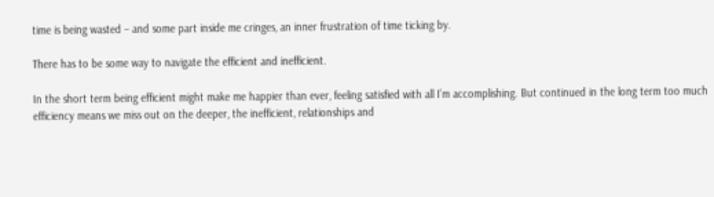time is being wasted – and some part inside me cringes, an inner frustration of time ticking by.

There has to be some way to navigate the efficient and inefficient.

In the short term being efficient might make me happier than ever, feeling satisfied with all I’m accomplishing. But continued in the long term too much efficiency means we miss out on the deeper, the inefficient, relationships and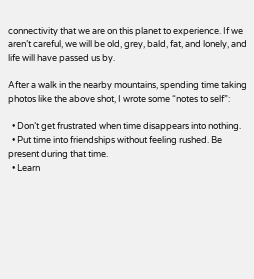connectivity that we are on this planet to experience. If we aren’t careful, we will be old, grey, bald, fat, and lonely, and life will have passed us by.

After a walk in the nearby mountains, spending time taking photos like the above shot, I wrote some “notes to self”:

  • Don’t get frustrated when time disappears into nothing.
  • Put time into friendships without feeling rushed. Be present during that time.
  • Learn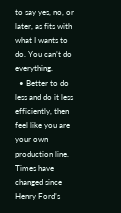to say yes, no, or later, as fits with what I wants to do. You can’t do everything.
  • Better to do less and do it less efficiently, then feel like you are your own production line. Times have changed since Henry Ford’s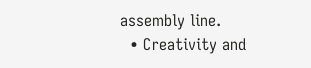assembly line.
  • Creativity and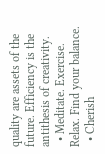quality are assets of the future. Efficiency is the antithesis of creativity.
  • Meditate. Exercise. Relax. Find your balance.
  • Cherish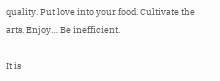quality. Put love into your food. Cultivate the arts. Enjoy… Be inefficient.

It is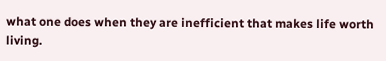what one does when they are inefficient that makes life worth living.